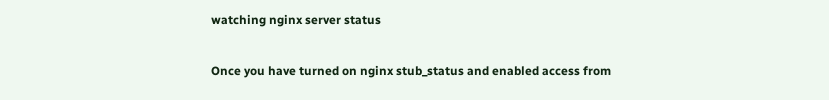watching nginx server status

Once you have turned on nginx stub_status and enabled access from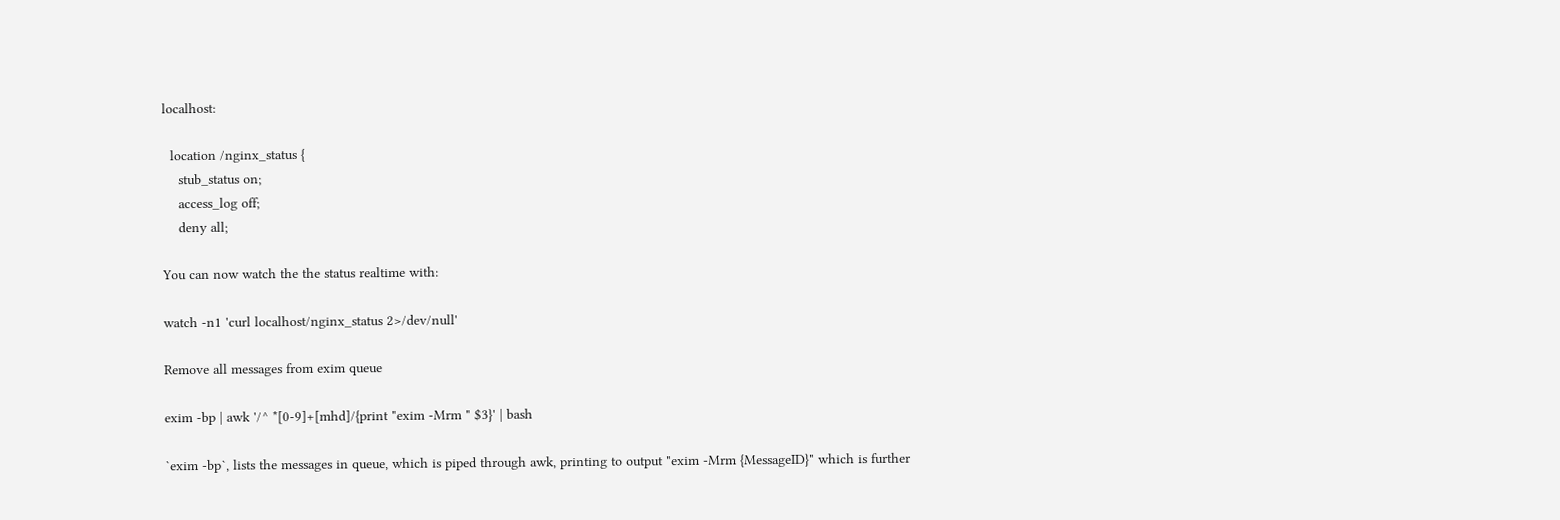localhost:

  location /nginx_status {
    stub_status on;
    access_log off;
    deny all;

You can now watch the the status realtime with:

watch -n1 'curl localhost/nginx_status 2>/dev/null'

Remove all messages from exim queue

exim -bp | awk '/^ *[0-9]+[mhd]/{print "exim -Mrm " $3}' | bash

`exim -bp`, lists the messages in queue, which is piped through awk, printing to output "exim -Mrm {MessageID}" which is further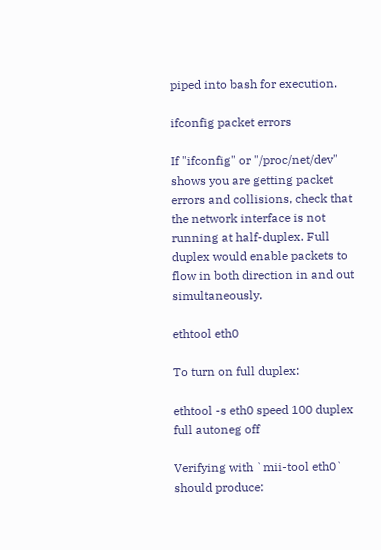piped into bash for execution.

ifconfig packet errors

If "ifconfig" or "/proc/net/dev" shows you are getting packet errors and collisions, check that the network interface is not running at half-duplex. Full duplex would enable packets to flow in both direction in and out simultaneously.

ethtool eth0

To turn on full duplex:

ethtool -s eth0 speed 100 duplex full autoneg off

Verifying with `mii-tool eth0` should produce: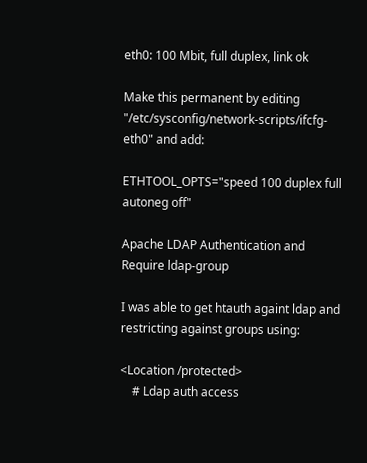eth0: 100 Mbit, full duplex, link ok

Make this permanent by editing "/etc/sysconfig/network-scripts/ifcfg-eth0" and add:

ETHTOOL_OPTS="speed 100 duplex full autoneg off"

Apache LDAP Authentication and Require ldap-group

I was able to get htauth againt ldap and restricting against groups using:

<Location /protected>
    # Ldap auth access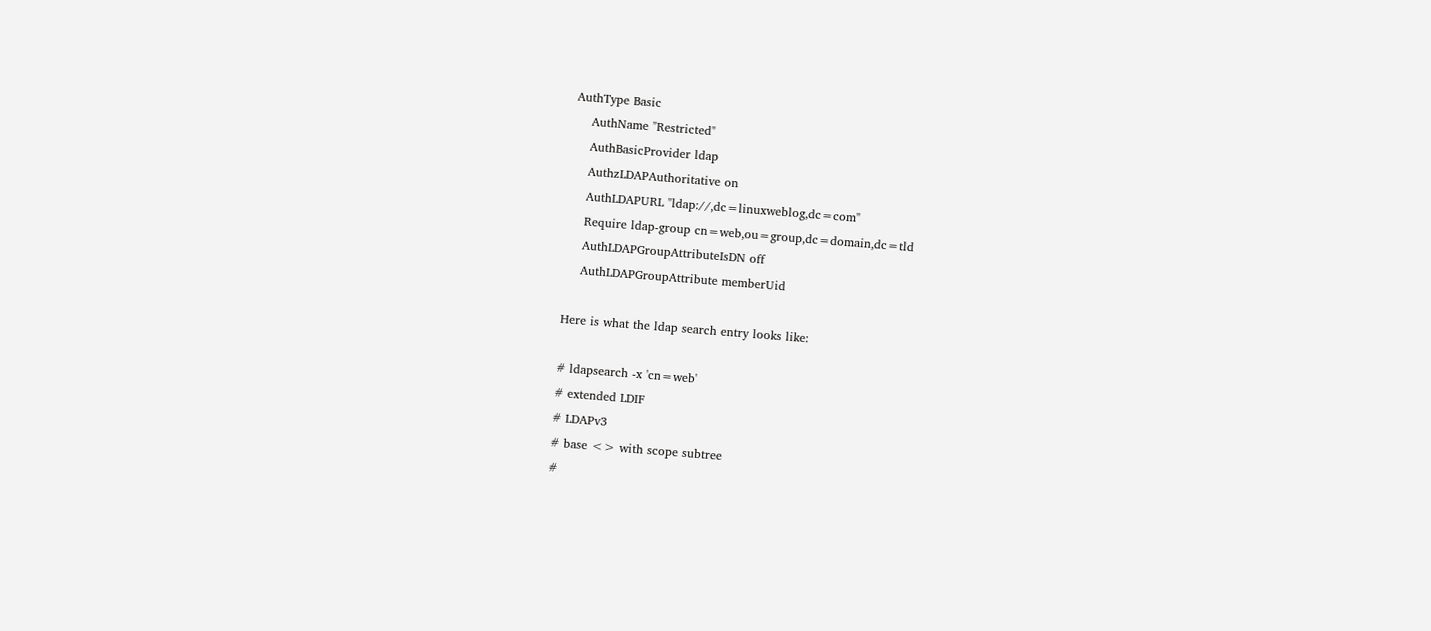AuthType Basic
    AuthName "Restricted"
    AuthBasicProvider ldap
    AuthzLDAPAuthoritative on
    AuthLDAPURL "ldap://,dc=linuxweblog,dc=com"
    Require ldap-group cn=web,ou=group,dc=domain,dc=tld
    AuthLDAPGroupAttributeIsDN off
    AuthLDAPGroupAttribute memberUid

Here is what the ldap search entry looks like:

# ldapsearch -x 'cn=web'
# extended LDIF
# LDAPv3
# base <> with scope subtree
#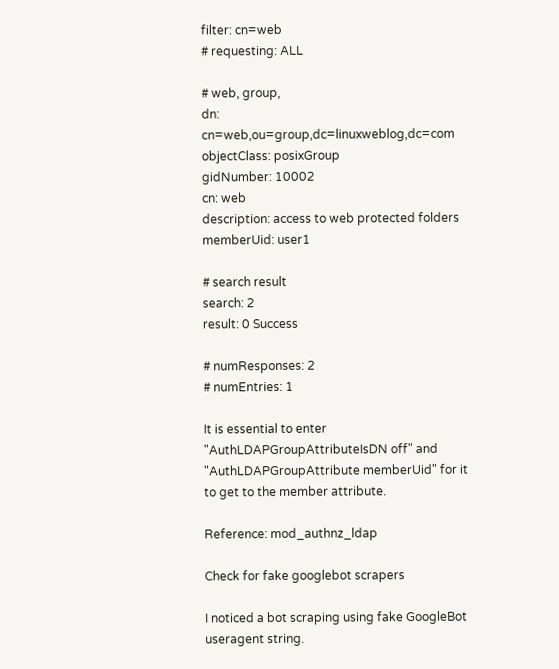filter: cn=web
# requesting: ALL

# web, group,
dn: cn=web,ou=group,dc=linuxweblog,dc=com
objectClass: posixGroup
gidNumber: 10002
cn: web
description: access to web protected folders
memberUid: user1

# search result
search: 2
result: 0 Success

# numResponses: 2
# numEntries: 1

It is essential to enter "AuthLDAPGroupAttributeIsDN off" and "AuthLDAPGroupAttribute memberUid" for it to get to the member attribute.

Reference: mod_authnz_ldap

Check for fake googlebot scrapers

I noticed a bot scraping using fake GoogleBot useragent string.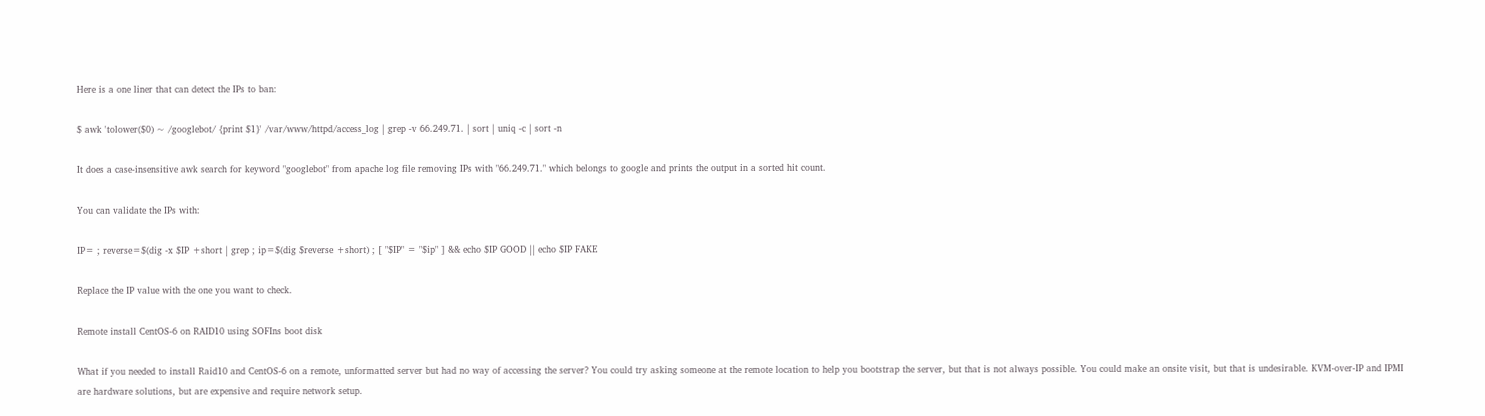Here is a one liner that can detect the IPs to ban:

$ awk 'tolower($0) ~ /googlebot/ {print $1}' /var/www/httpd/access_log | grep -v 66.249.71. | sort | uniq -c | sort -n

It does a case-insensitive awk search for keyword "googlebot" from apache log file removing IPs with "66.249.71." which belongs to google and prints the output in a sorted hit count.

You can validate the IPs with:

IP= ; reverse=$(dig -x $IP +short | grep ; ip=$(dig $reverse +short) ; [ "$IP" = "$ip" ] && echo $IP GOOD || echo $IP FAKE

Replace the IP value with the one you want to check.

Remote install CentOS-6 on RAID10 using SOFIns boot disk

What if you needed to install Raid10 and CentOS-6 on a remote, unformatted server but had no way of accessing the server? You could try asking someone at the remote location to help you bootstrap the server, but that is not always possible. You could make an onsite visit, but that is undesirable. KVM-over-IP and IPMI are hardware solutions, but are expensive and require network setup.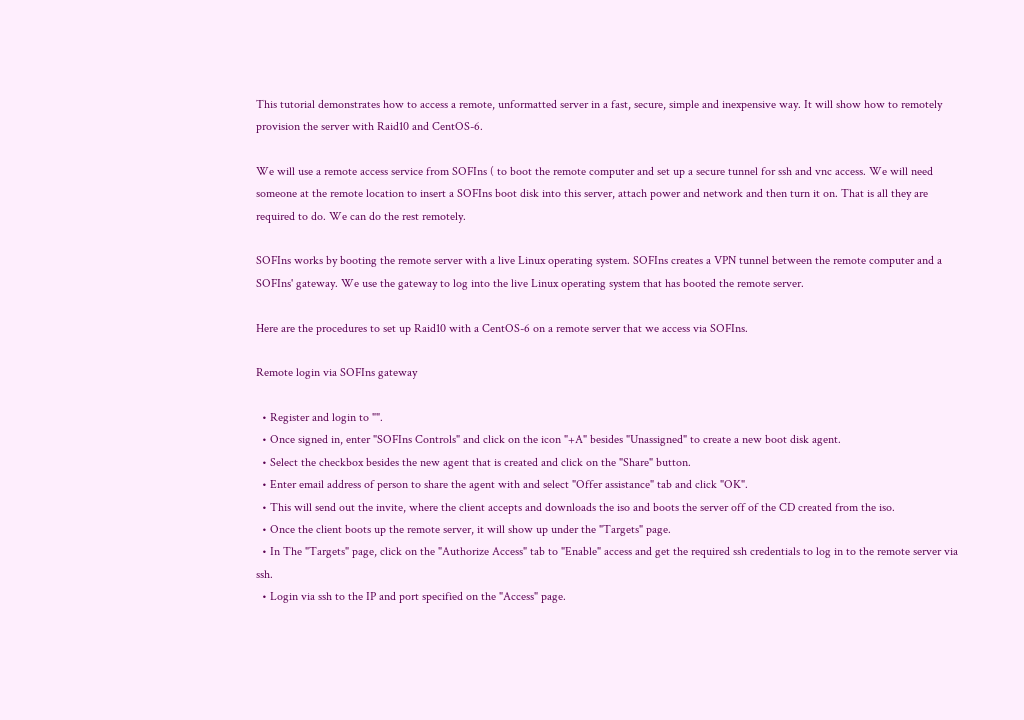This tutorial demonstrates how to access a remote, unformatted server in a fast, secure, simple and inexpensive way. It will show how to remotely provision the server with Raid10 and CentOS-6.

We will use a remote access service from SOFIns ( to boot the remote computer and set up a secure tunnel for ssh and vnc access. We will need someone at the remote location to insert a SOFIns boot disk into this server, attach power and network and then turn it on. That is all they are required to do. We can do the rest remotely.

SOFIns works by booting the remote server with a live Linux operating system. SOFIns creates a VPN tunnel between the remote computer and a SOFIns' gateway. We use the gateway to log into the live Linux operating system that has booted the remote server.

Here are the procedures to set up Raid10 with a CentOS-6 on a remote server that we access via SOFIns.

Remote login via SOFIns gateway

  • Register and login to "".
  • Once signed in, enter "SOFIns Controls" and click on the icon "+A" besides "Unassigned" to create a new boot disk agent.
  • Select the checkbox besides the new agent that is created and click on the "Share" button.
  • Enter email address of person to share the agent with and select "Offer assistance" tab and click "OK".
  • This will send out the invite, where the client accepts and downloads the iso and boots the server off of the CD created from the iso.
  • Once the client boots up the remote server, it will show up under the "Targets" page.
  • In The "Targets" page, click on the "Authorize Access" tab to "Enable" access and get the required ssh credentials to log in to the remote server via ssh.
  • Login via ssh to the IP and port specified on the "Access" page.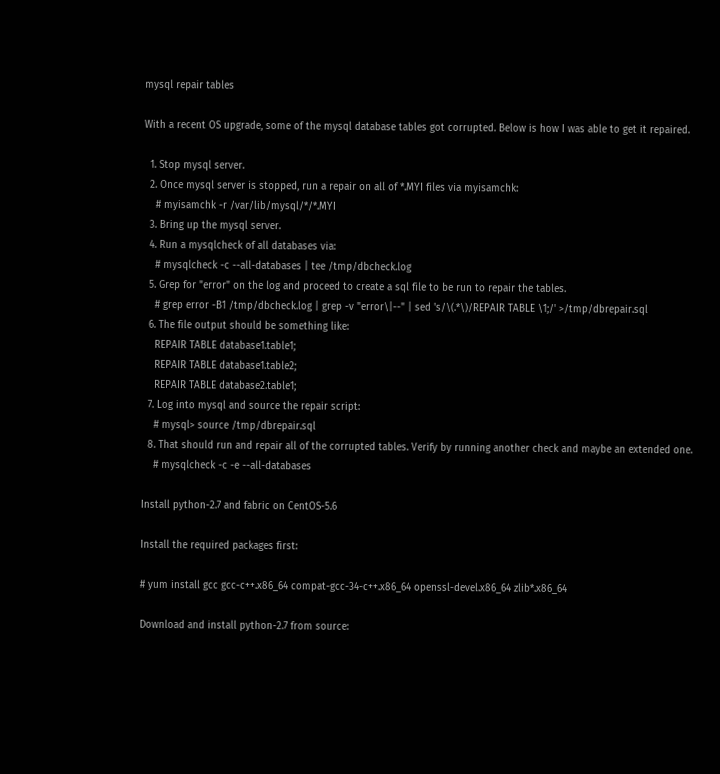mysql repair tables

With a recent OS upgrade, some of the mysql database tables got corrupted. Below is how I was able to get it repaired.

  1. Stop mysql server.
  2. Once mysql server is stopped, run a repair on all of *.MYI files via myisamchk:
    # myisamchk -r /var/lib/mysql/*/*.MYI
  3. Bring up the mysql server.
  4. Run a mysqlcheck of all databases via:
    # mysqlcheck -c --all-databases | tee /tmp/dbcheck.log
  5. Grep for "error" on the log and proceed to create a sql file to be run to repair the tables.
    # grep error -B1 /tmp/dbcheck.log | grep -v "error\|--" | sed 's/\(.*\)/REPAIR TABLE \1;/' >/tmp/dbrepair.sql
  6. The file output should be something like:
    REPAIR TABLE database1.table1;
    REPAIR TABLE database1.table2;
    REPAIR TABLE database2.table1;
  7. Log into mysql and source the repair script:
    # mysql> source /tmp/dbrepair.sql
  8. That should run and repair all of the corrupted tables. Verify by running another check and maybe an extended one.
    # mysqlcheck -c -e --all-databases

Install python-2.7 and fabric on CentOS-5.6

Install the required packages first:

# yum install gcc gcc-c++.x86_64 compat-gcc-34-c++.x86_64 openssl-devel.x86_64 zlib*.x86_64

Download and install python-2.7 from source: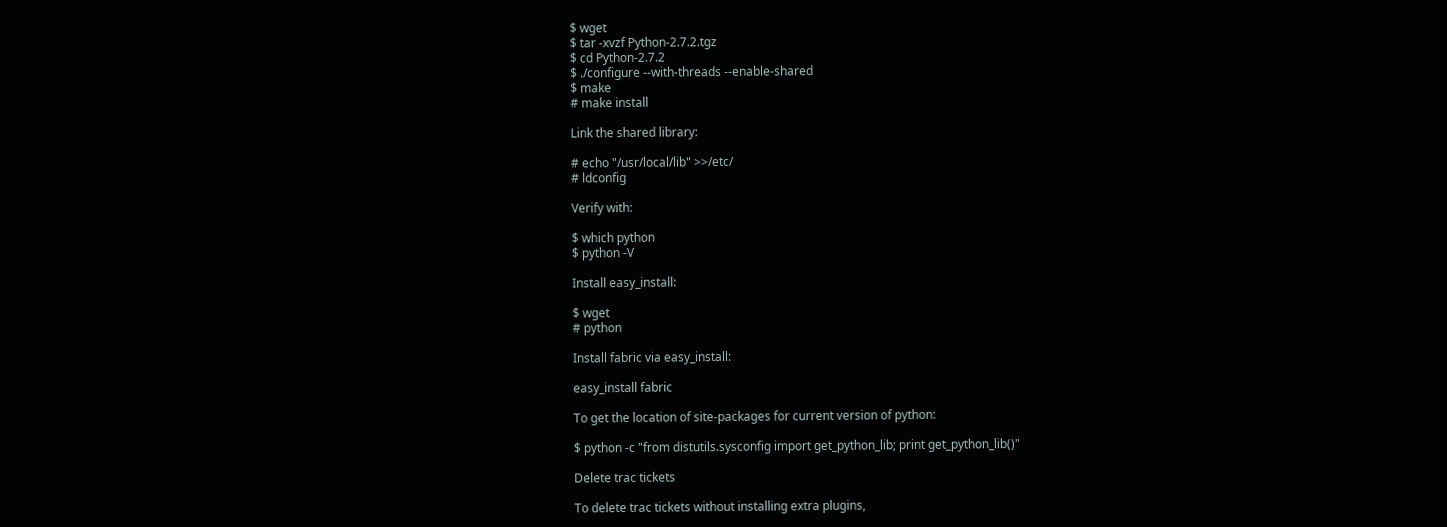$ wget
$ tar -xvzf Python-2.7.2.tgz
$ cd Python-2.7.2
$ ./configure --with-threads --enable-shared
$ make
# make install

Link the shared library:

# echo "/usr/local/lib" >>/etc/
# ldconfig

Verify with:

$ which python
$ python -V

Install easy_install:

$ wget
# python

Install fabric via easy_install:

easy_install fabric

To get the location of site-packages for current version of python:

$ python -c "from distutils.sysconfig import get_python_lib; print get_python_lib()"

Delete trac tickets

To delete trac tickets without installing extra plugins,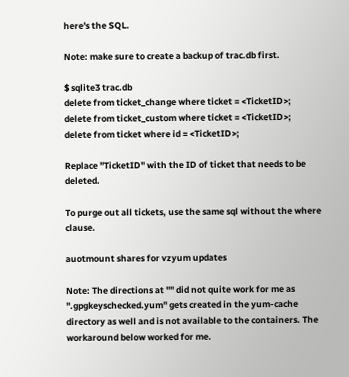here's the SQL.

Note: make sure to create a backup of trac.db first.

$ sqlite3 trac.db
delete from ticket_change where ticket = <TicketID>;
delete from ticket_custom where ticket = <TicketID>;
delete from ticket where id = <TicketID>;

Replace "TicketID" with the ID of ticket that needs to be deleted.

To purge out all tickets, use the same sql without the where clause.

auotmount shares for vzyum updates

Note: The directions at "" did not quite work for me as ".gpgkeyschecked.yum" gets created in the yum-cache directory as well and is not available to the containers. The workaround below worked for me.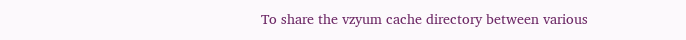To share the vzyum cache directory between various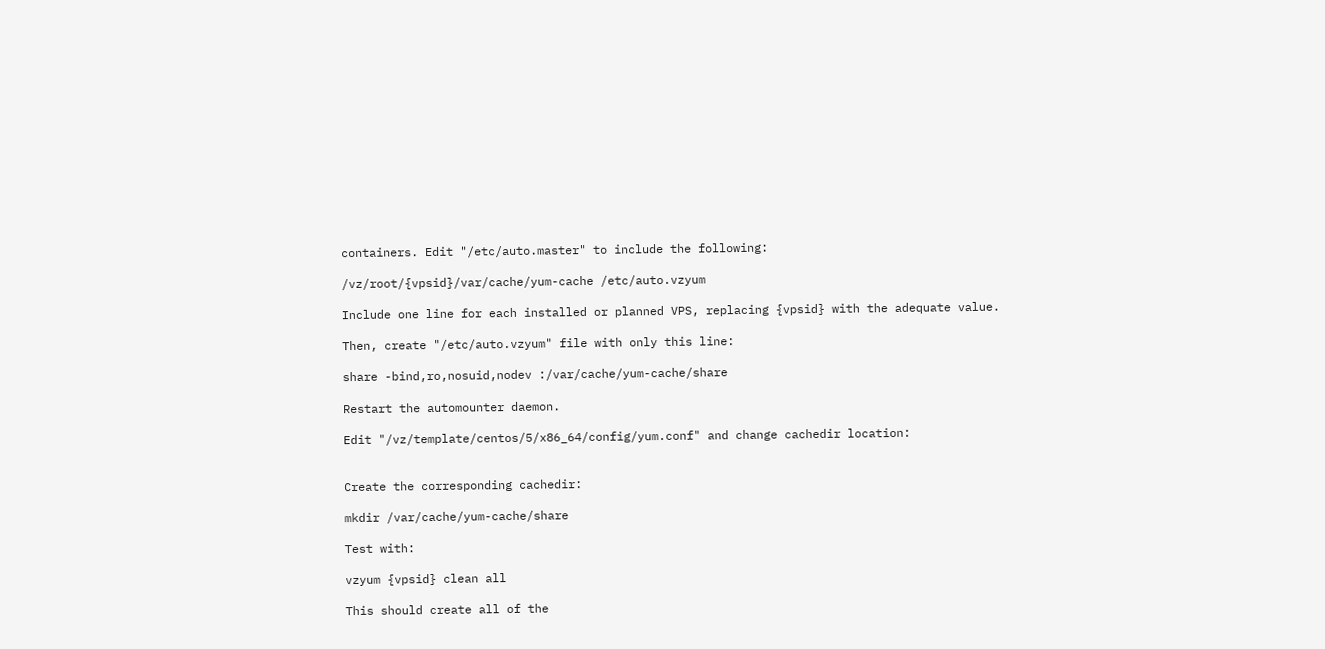containers. Edit "/etc/auto.master" to include the following:

/vz/root/{vpsid}/var/cache/yum-cache /etc/auto.vzyum

Include one line for each installed or planned VPS, replacing {vpsid} with the adequate value.

Then, create "/etc/auto.vzyum" file with only this line:

share -bind,ro,nosuid,nodev :/var/cache/yum-cache/share

Restart the automounter daemon.

Edit "/vz/template/centos/5/x86_64/config/yum.conf" and change cachedir location:


Create the corresponding cachedir:

mkdir /var/cache/yum-cache/share

Test with:

vzyum {vpsid} clean all

This should create all of the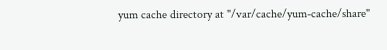yum cache directory at "/var/cache/yum-cache/share"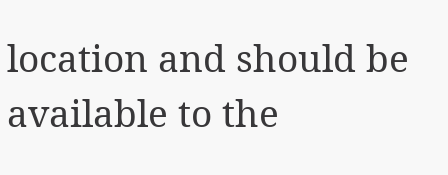location and should be available to the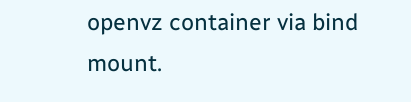openvz container via bind mount.